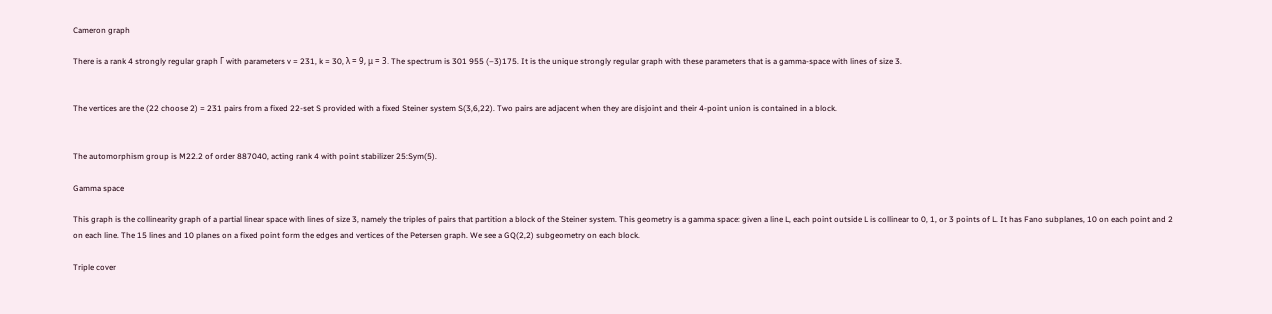Cameron graph

There is a rank 4 strongly regular graph Γ with parameters v = 231, k = 30, λ = 9, μ = 3. The spectrum is 301 955 (–3)175. It is the unique strongly regular graph with these parameters that is a gamma-space with lines of size 3.


The vertices are the (22 choose 2) = 231 pairs from a fixed 22-set S provided with a fixed Steiner system S(3,6,22). Two pairs are adjacent when they are disjoint and their 4-point union is contained in a block.


The automorphism group is M22.2 of order 887040, acting rank 4 with point stabilizer 25:Sym(5).

Gamma space

This graph is the collinearity graph of a partial linear space with lines of size 3, namely the triples of pairs that partition a block of the Steiner system. This geometry is a gamma space: given a line L, each point outside L is collinear to 0, 1, or 3 points of L. It has Fano subplanes, 10 on each point and 2 on each line. The 15 lines and 10 planes on a fixed point form the edges and vertices of the Petersen graph. We see a GQ(2,2) subgeometry on each block.

Triple cover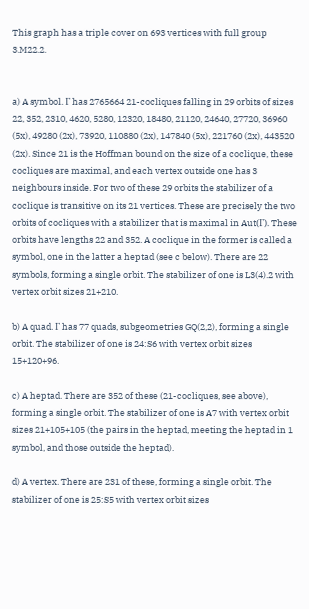This graph has a triple cover on 693 vertices with full group 3.M22.2.


a) A symbol. Γ has 2765664 21-cocliques falling in 29 orbits of sizes 22, 352, 2310, 4620, 5280, 12320, 18480, 21120, 24640, 27720, 36960 (5x), 49280 (2x), 73920, 110880 (2x), 147840 (5x), 221760 (2x), 443520 (2x). Since 21 is the Hoffman bound on the size of a coclique, these cocliques are maximal, and each vertex outside one has 3 neighbours inside. For two of these 29 orbits the stabilizer of a coclique is transitive on its 21 vertices. These are precisely the two orbits of cocliques with a stabilizer that is maximal in Aut(Γ). These orbits have lengths 22 and 352. A coclique in the former is called a symbol, one in the latter a heptad (see c below). There are 22 symbols, forming a single orbit. The stabilizer of one is L3(4).2 with vertex orbit sizes 21+210.

b) A quad. Γ has 77 quads, subgeometries GQ(2,2), forming a single orbit. The stabilizer of one is 24:S6 with vertex orbit sizes 15+120+96.

c) A heptad. There are 352 of these (21-cocliques, see above), forming a single orbit. The stabilizer of one is A7 with vertex orbit sizes 21+105+105 (the pairs in the heptad, meeting the heptad in 1 symbol, and those outside the heptad).

d) A vertex. There are 231 of these, forming a single orbit. The stabilizer of one is 25:S5 with vertex orbit sizes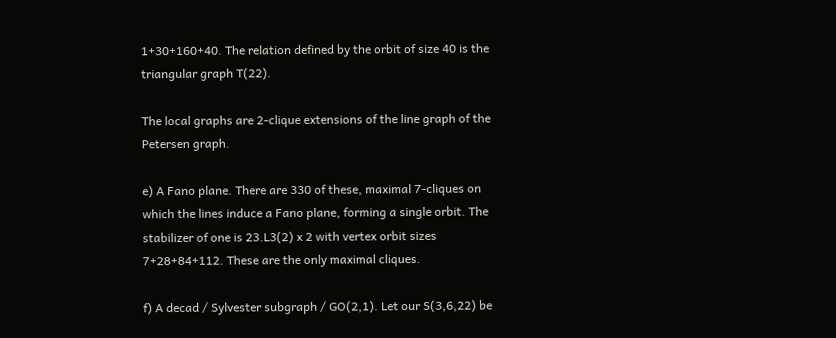1+30+160+40. The relation defined by the orbit of size 40 is the triangular graph T(22).

The local graphs are 2-clique extensions of the line graph of the Petersen graph.

e) A Fano plane. There are 330 of these, maximal 7-cliques on which the lines induce a Fano plane, forming a single orbit. The stabilizer of one is 23.L3(2) x 2 with vertex orbit sizes 7+28+84+112. These are the only maximal cliques.

f) A decad / Sylvester subgraph / GO(2,1). Let our S(3,6,22) be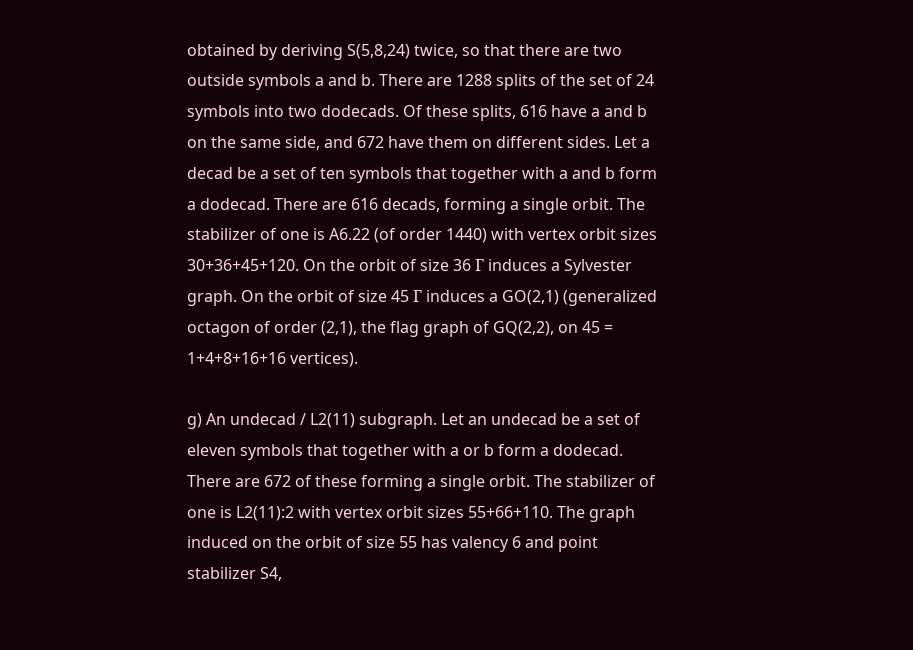obtained by deriving S(5,8,24) twice, so that there are two outside symbols a and b. There are 1288 splits of the set of 24 symbols into two dodecads. Of these splits, 616 have a and b on the same side, and 672 have them on different sides. Let a decad be a set of ten symbols that together with a and b form a dodecad. There are 616 decads, forming a single orbit. The stabilizer of one is A6.22 (of order 1440) with vertex orbit sizes 30+36+45+120. On the orbit of size 36 Γ induces a Sylvester graph. On the orbit of size 45 Γ induces a GO(2,1) (generalized octagon of order (2,1), the flag graph of GQ(2,2), on 45 = 1+4+8+16+16 vertices).

g) An undecad / L2(11) subgraph. Let an undecad be a set of eleven symbols that together with a or b form a dodecad. There are 672 of these forming a single orbit. The stabilizer of one is L2(11):2 with vertex orbit sizes 55+66+110. The graph induced on the orbit of size 55 has valency 6 and point stabilizer S4,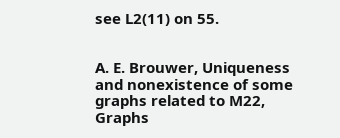see L2(11) on 55.


A. E. Brouwer, Uniqueness and nonexistence of some graphs related to M22, Graphs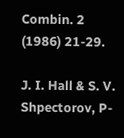Combin. 2 (1986) 21-29.

J. I. Hall & S. V. Shpectorov, P-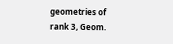geometries of rank 3, Geom.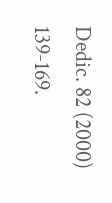Dedic. 82 (2000) 139-169.